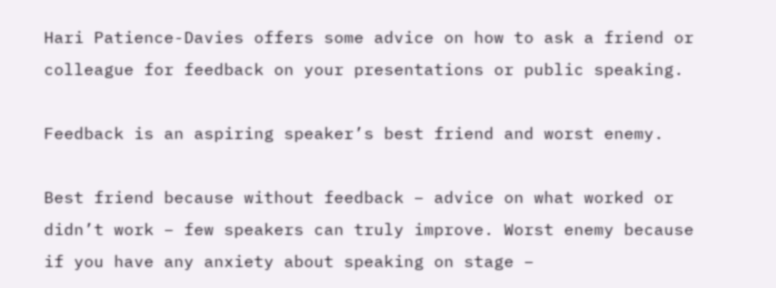Hari Patience-Davies offers some advice on how to ask a friend or colleague for feedback on your presentations or public speaking.

Feedback is an aspiring speaker’s best friend and worst enemy.

Best friend because without feedback – advice on what worked or didn’t work – few speakers can truly improve. Worst enemy because if you have any anxiety about speaking on stage –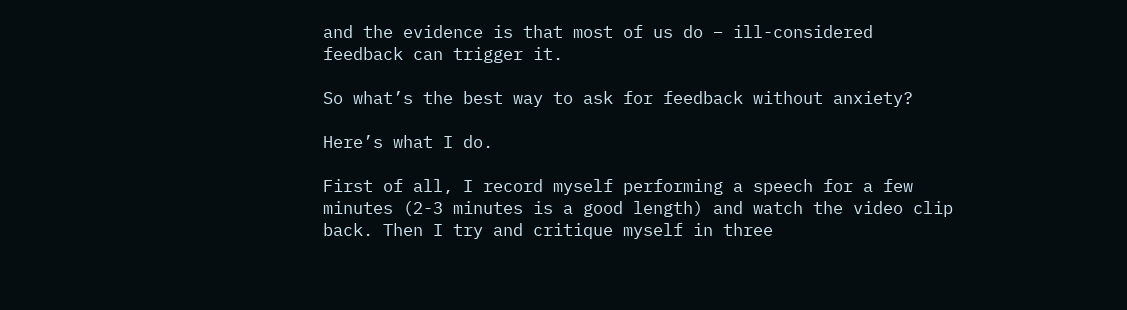and the evidence is that most of us do – ill-considered feedback can trigger it.

So what’s the best way to ask for feedback without anxiety?

Here’s what I do.

First of all, I record myself performing a speech for a few minutes (2-3 minutes is a good length) and watch the video clip back. Then I try and critique myself in three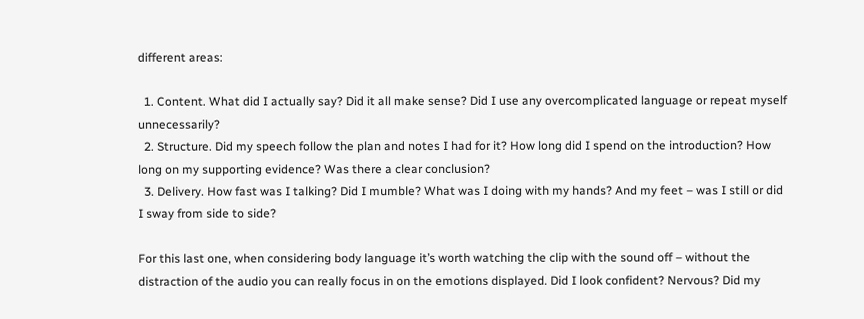different areas:

  1. Content. What did I actually say? Did it all make sense? Did I use any overcomplicated language or repeat myself unnecessarily?
  2. Structure. Did my speech follow the plan and notes I had for it? How long did I spend on the introduction? How long on my supporting evidence? Was there a clear conclusion?
  3. Delivery. How fast was I talking? Did I mumble? What was I doing with my hands? And my feet – was I still or did I sway from side to side?

For this last one, when considering body language it’s worth watching the clip with the sound off – without the distraction of the audio you can really focus in on the emotions displayed. Did I look confident? Nervous? Did my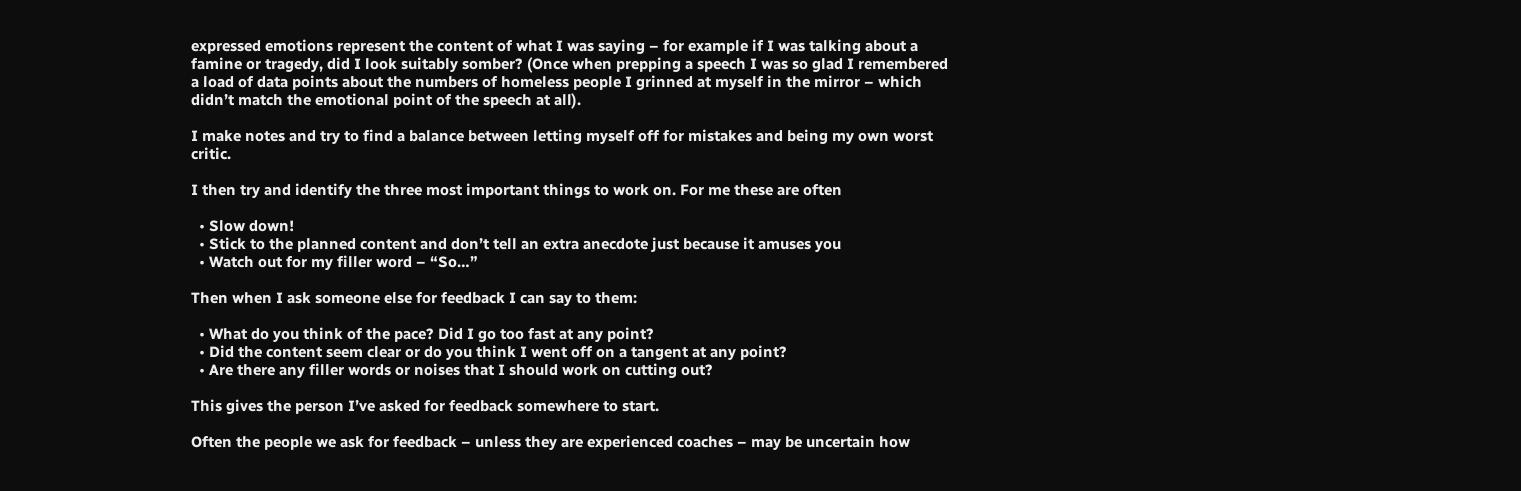expressed emotions represent the content of what I was saying – for example if I was talking about a famine or tragedy, did I look suitably somber? (Once when prepping a speech I was so glad I remembered a load of data points about the numbers of homeless people I grinned at myself in the mirror – which didn’t match the emotional point of the speech at all).

I make notes and try to find a balance between letting myself off for mistakes and being my own worst critic.

I then try and identify the three most important things to work on. For me these are often

  • Slow down!
  • Stick to the planned content and don’t tell an extra anecdote just because it amuses you
  • Watch out for my filler word – “So…”

Then when I ask someone else for feedback I can say to them:

  • What do you think of the pace? Did I go too fast at any point?
  • Did the content seem clear or do you think I went off on a tangent at any point?
  • Are there any filler words or noises that I should work on cutting out?

This gives the person I’ve asked for feedback somewhere to start.

Often the people we ask for feedback – unless they are experienced coaches – may be uncertain how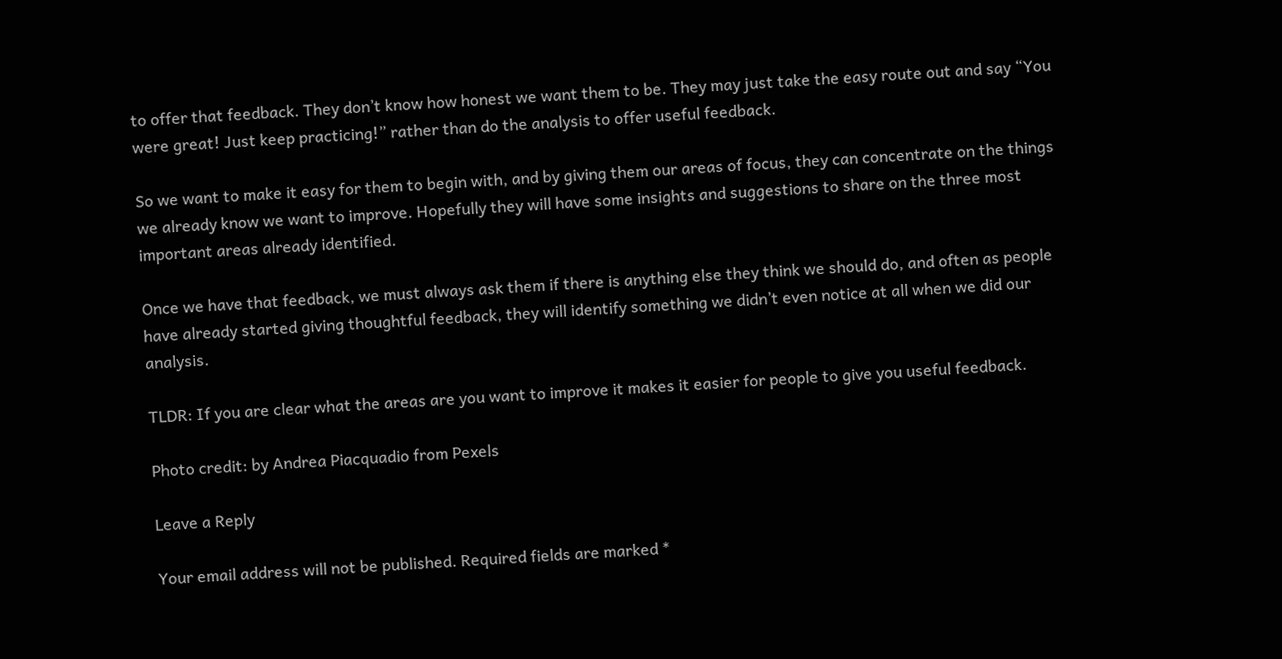to offer that feedback. They don’t know how honest we want them to be. They may just take the easy route out and say “You were great! Just keep practicing!” rather than do the analysis to offer useful feedback.

So we want to make it easy for them to begin with, and by giving them our areas of focus, they can concentrate on the things we already know we want to improve. Hopefully they will have some insights and suggestions to share on the three most important areas already identified.

Once we have that feedback, we must always ask them if there is anything else they think we should do, and often as people have already started giving thoughtful feedback, they will identify something we didn’t even notice at all when we did our analysis.

TLDR: If you are clear what the areas are you want to improve it makes it easier for people to give you useful feedback.

Photo credit: by Andrea Piacquadio from Pexels

Leave a Reply

Your email address will not be published. Required fields are marked *